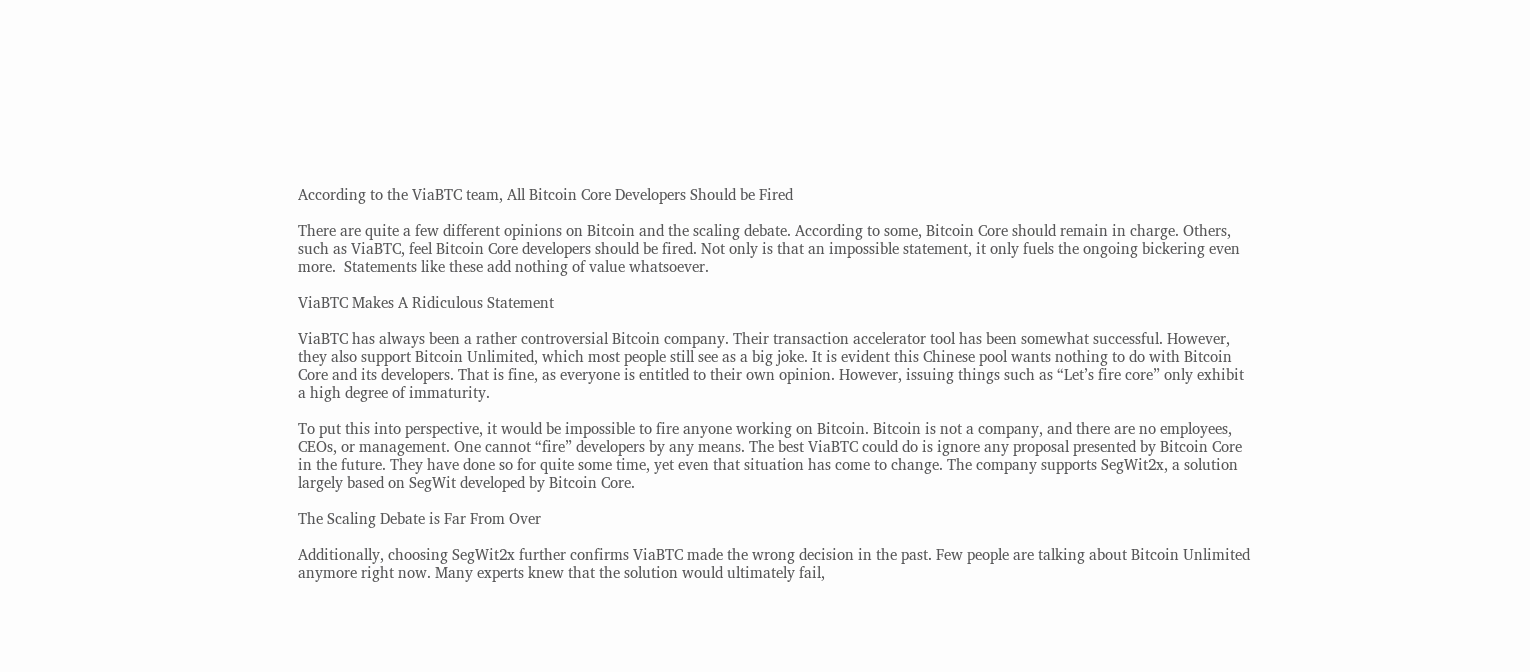According to the ViaBTC team, All Bitcoin Core Developers Should be Fired

There are quite a few different opinions on Bitcoin and the scaling debate. According to some, Bitcoin Core should remain in charge. Others, such as ViaBTC, feel Bitcoin Core developers should be fired. Not only is that an impossible statement, it only fuels the ongoing bickering even more.  Statements like these add nothing of value whatsoever.

ViaBTC Makes A Ridiculous Statement

ViaBTC has always been a rather controversial Bitcoin company. Their transaction accelerator tool has been somewhat successful. However, they also support Bitcoin Unlimited, which most people still see as a big joke. It is evident this Chinese pool wants nothing to do with Bitcoin Core and its developers. That is fine, as everyone is entitled to their own opinion. However, issuing things such as “Let’s fire core” only exhibit a high degree of immaturity.

To put this into perspective, it would be impossible to fire anyone working on Bitcoin. Bitcoin is not a company, and there are no employees, CEOs, or management. One cannot “fire” developers by any means. The best ViaBTC could do is ignore any proposal presented by Bitcoin Core in the future. They have done so for quite some time, yet even that situation has come to change. The company supports SegWit2x, a solution largely based on SegWit developed by Bitcoin Core.

The Scaling Debate is Far From Over

Additionally, choosing SegWit2x further confirms ViaBTC made the wrong decision in the past. Few people are talking about Bitcoin Unlimited anymore right now. Many experts knew that the solution would ultimately fail,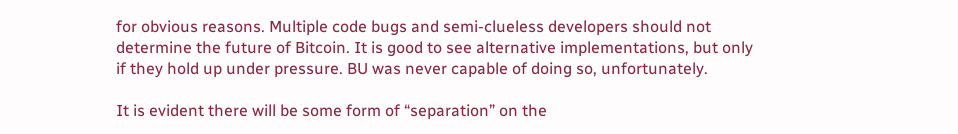for obvious reasons. Multiple code bugs and semi-clueless developers should not determine the future of Bitcoin. It is good to see alternative implementations, but only if they hold up under pressure. BU was never capable of doing so, unfortunately.

It is evident there will be some form of “separation” on the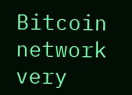Bitcoin network very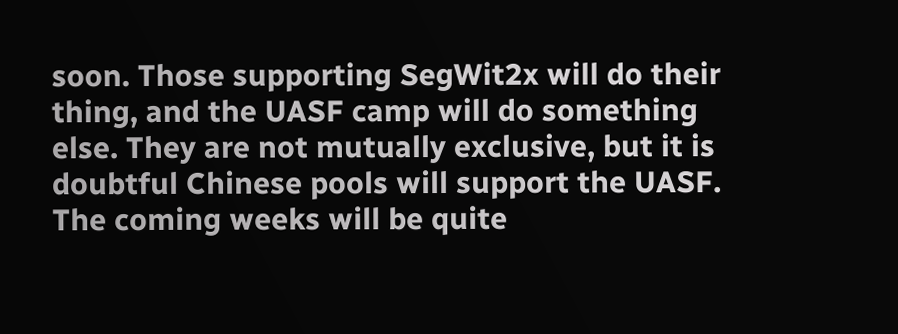soon. Those supporting SegWit2x will do their thing, and the UASF camp will do something else. They are not mutually exclusive, but it is doubtful Chinese pools will support the UASF. The coming weeks will be quite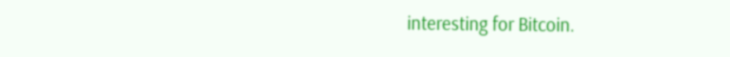interesting for Bitcoin.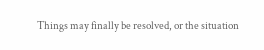Things may finally be resolved, or the situation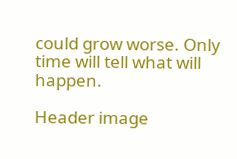could grow worse. Only time will tell what will happen.

Header image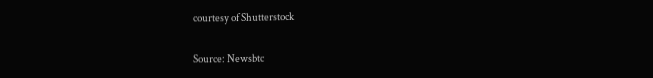courtesy of Shutterstock

Source: Newsbtc